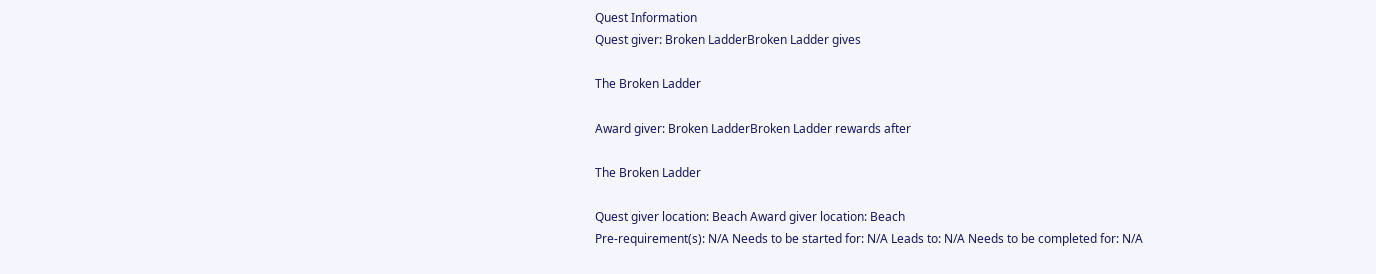Quest Information
Quest giver: Broken LadderBroken Ladder gives

The Broken Ladder

Award giver: Broken LadderBroken Ladder rewards after

The Broken Ladder

Quest giver location: Beach Award giver location: Beach
Pre-requirement(s): N/A Needs to be started for: N/A Leads to: N/A Needs to be completed for: N/A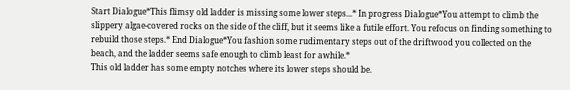Start Dialogue*This flimsy old ladder is missing some lower steps...* In progress Dialogue*You attempt to climb the slippery algae-covered rocks on the side of the cliff, but it seems like a futile effort. You refocus on finding something to rebuild those steps.* End Dialogue*You fashion some rudimentary steps out of the driftwood you collected on the beach, and the ladder seems safe enough to climb least for awhile.*
This old ladder has some empty notches where its lower steps should be.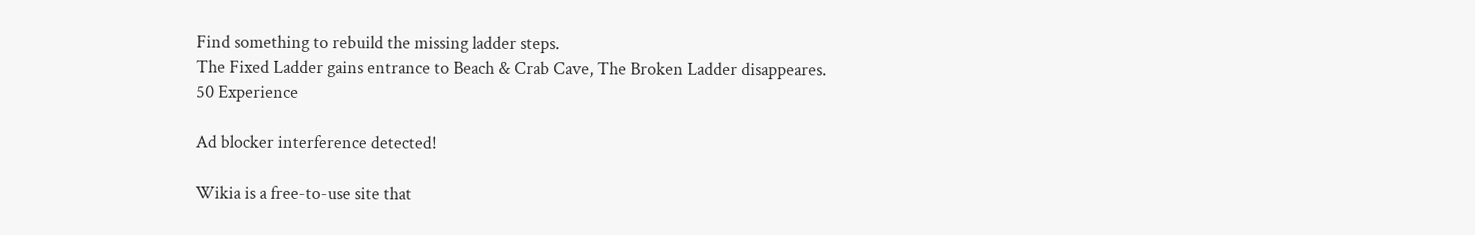Find something to rebuild the missing ladder steps.
The Fixed Ladder gains entrance to Beach & Crab Cave, The Broken Ladder disappeares.
50 Experience

Ad blocker interference detected!

Wikia is a free-to-use site that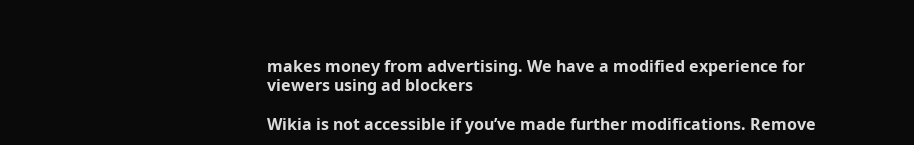makes money from advertising. We have a modified experience for viewers using ad blockers

Wikia is not accessible if you’ve made further modifications. Remove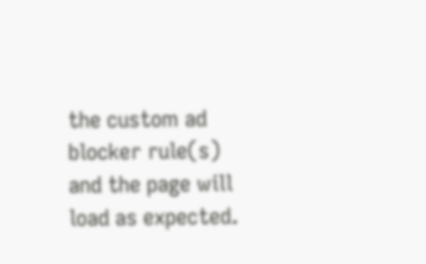the custom ad blocker rule(s) and the page will load as expected.